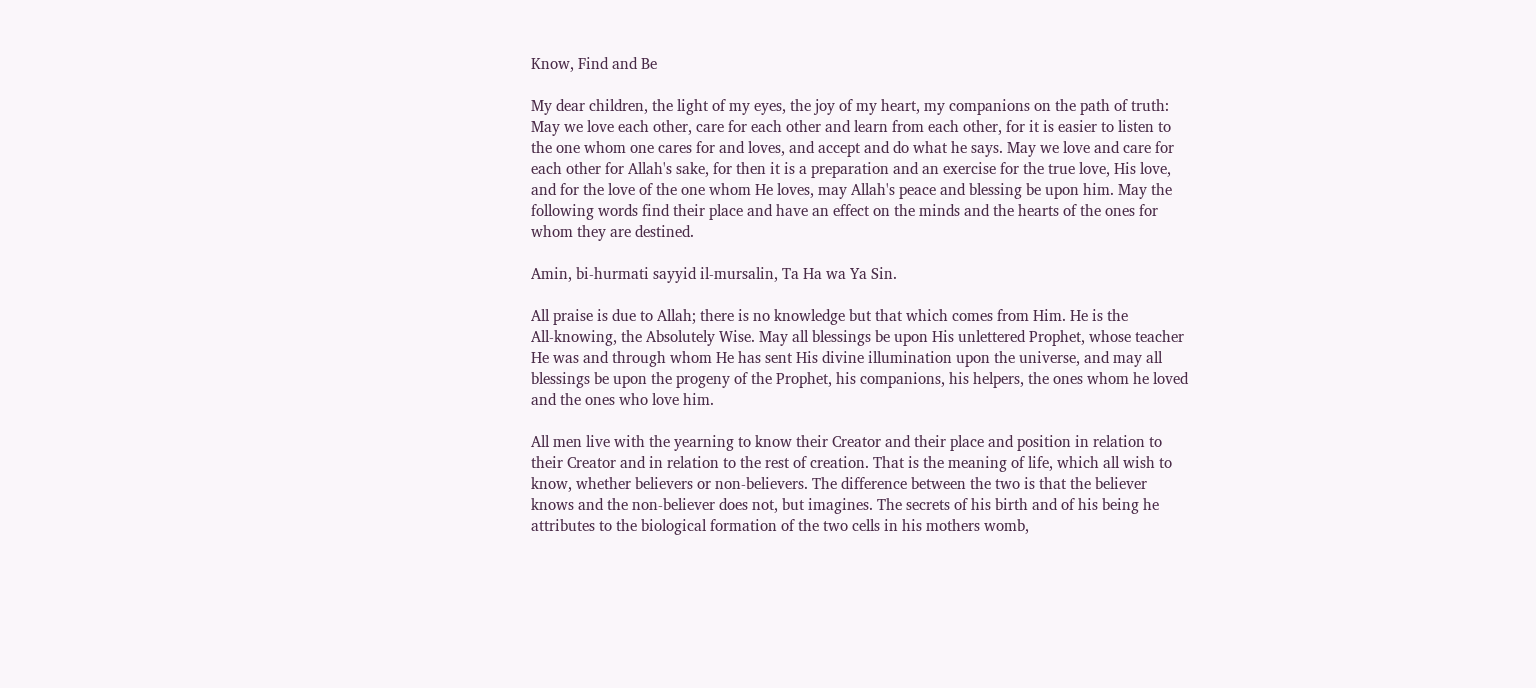Know, Find and Be

My dear children, the light of my eyes, the joy of my heart, my companions on the path of truth: May we love each other, care for each other and learn from each other, for it is easier to listen to the one whom one cares for and loves, and accept and do what he says. May we love and care for each other for Allah's sake, for then it is a preparation and an exercise for the true love, His love, and for the love of the one whom He loves, may Allah's peace and blessing be upon him. May the following words find their place and have an effect on the minds and the hearts of the ones for whom they are destined.

Amin, bi‑hurmati sayyid il‑mursalin, Ta Ha wa Ya Sin.

All praise is due to Allah; there is no knowledge but that which comes from Him. He is the All‑knowing, the Absolutely Wise. May all blessings be upon His unlettered Prophet, whose teacher He was and through whom He has sent His divine illumination upon the universe, and may all blessings be upon the progeny of the Prophet, his companions, his helpers, the ones whom he loved and the ones who love him.

All men live with the yearning to know their Creator and their place and position in relation to their Creator and in relation to the rest of creation. That is the meaning of life, which all wish to know, whether believers or non-believers. The difference between the two is that the believer knows and the non-believer does not, but imagines. The secrets of his birth and of his being he attributes to the biological formation of the two cells in his mothers womb,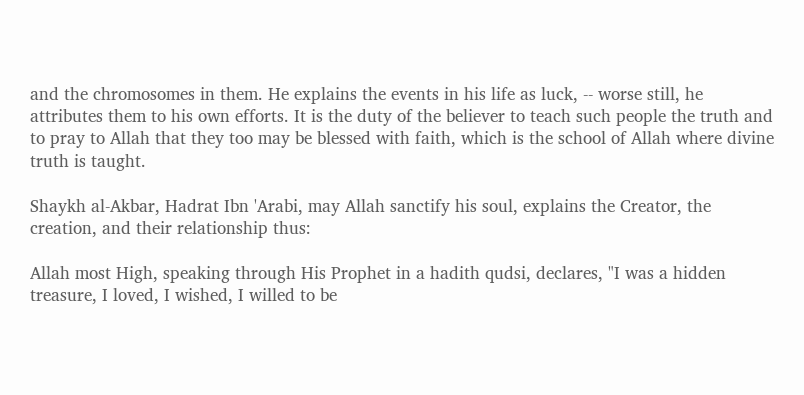and the chromosomes in them. He explains the events in his life as luck, -- worse still, he attributes them to his own efforts. It is the duty of the believer to teach such people the truth and to pray to Allah that they too may be blessed with faith, which is the school of Allah where divine truth is taught.

Shaykh al-Akbar, Hadrat Ibn 'Arabi, may Allah sanctify his soul, explains the Creator, the creation, and their relationship thus:

Allah most High, speaking through His Prophet in a hadith qudsi, declares, "I was a hidden treasure, I loved, I wished, I willed to be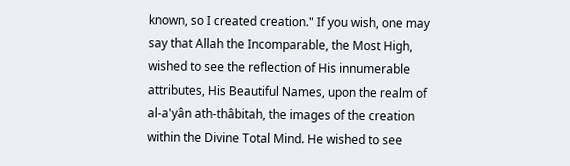known, so I created creation." If you wish, one may say that Allah the Incomparable, the Most High, wished to see the reflection of His innumerable attributes, His Beautiful Names, upon the realm of al‑a'yân ath‑thâbitah, the images of the creation within the Divine Total Mind. He wished to see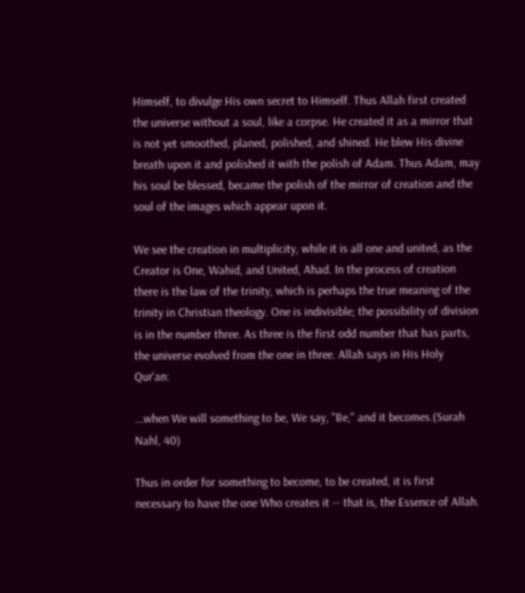Himself, to divulge His own secret to Himself. Thus Allah first created the universe without a soul, like a corpse. He created it as a mirror that is not yet smoothed, planed, polished, and shined. He blew His divine breath upon it and polished it with the polish of Adam. Thus Adam, may his soul be blessed, became the polish of the mirror of creation and the soul of the images which appear upon it.

We see the creation in multiplicity, while it is all one and united, as the Creator is One, Wahid, and United, Ahad. In the process of creation there is the law of the trinity, which is perhaps the true meaning of the trinity in Christian theology. One is indivisible; the possibility of division is in the number three. As three is the first odd number that has parts, the universe evolved from the one in three. Allah says in His Holy Qur'an:

...when We will something to be, We say, "Be," and it becomes.(Surah Nahl, 40)

Thus in order for something to become, to be created, it is first necessary to have the one Who creates it ‑‑ that is, the Essence of Allah.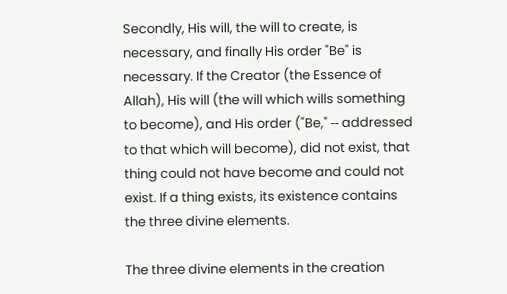Secondly, His will, the will to create, is necessary, and finally His order "Be" is necessary. If the Creator (the Essence of Allah), His will (the will which wills something to become), and His order ("Be," ‑‑ addressed to that which will become), did not exist, that thing could not have become and could not exist. If a thing exists, its existence contains the three divine elements.

The three divine elements in the creation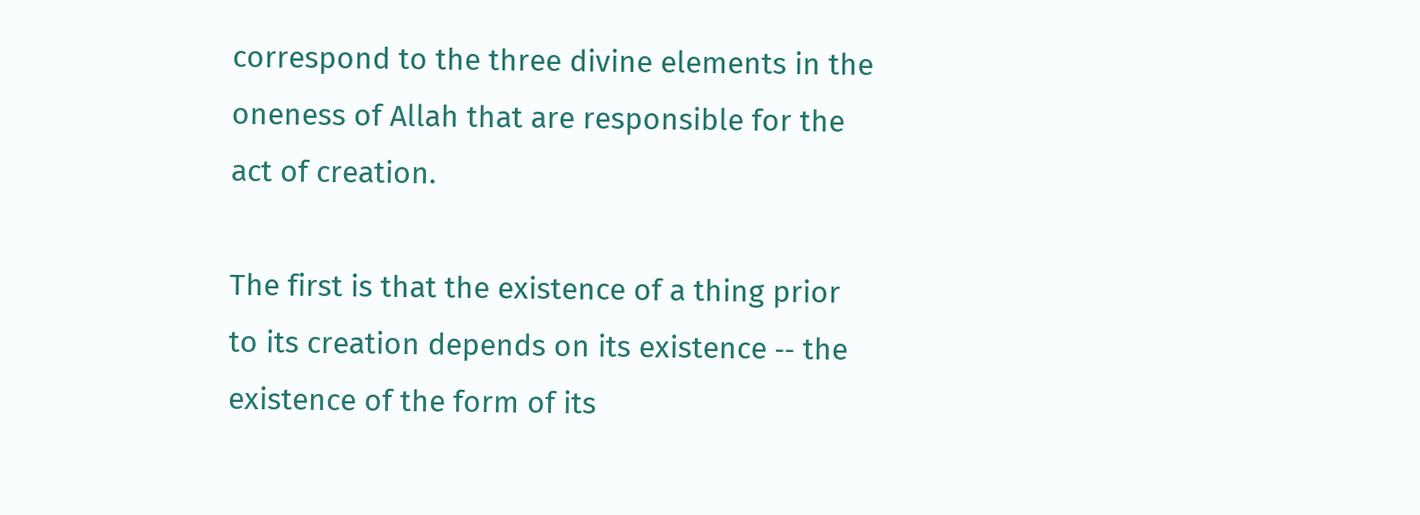correspond to the three divine elements in the oneness of Allah that are responsible for the act of creation.

The first is that the existence of a thing prior to its creation depends on its existence ‑‑ the existence of the form of its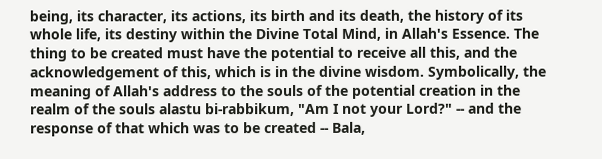being, its character, its actions, its birth and its death, the history of its whole life, its destiny within the Divine Total Mind, in Allah's Essence. The thing to be created must have the potential to receive all this, and the acknowledgement of this, which is in the divine wisdom. Symbolically, the meaning of Allah's address to the souls of the potential creation in the realm of the souls alastu bi‑rabbikum, "Am I not your Lord?" ‑‑ and the response of that which was to be created ‑‑ Bala,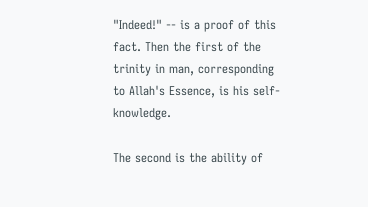"Indeed!" ‑‑ is a proof of this fact. Then the first of the trinity in man, corresponding to Allah's Essence, is his self-knowledge.

The second is the ability of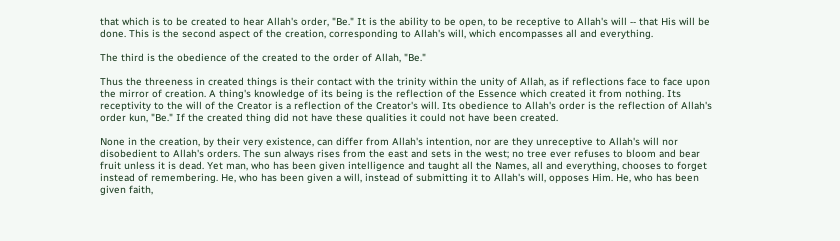that which is to be created to hear Allah's order, "Be." It is the ability to be open, to be receptive to Allah's will ‑‑ that His will be done. This is the second aspect of the creation, corresponding to Allah's will, which encompasses all and everything.

The third is the obedience of the created to the order of Allah, "Be."

Thus the threeness in created things is their contact with the trinity within the unity of Allah, as if reflections face to face upon the mirror of creation. A thing's knowledge of its being is the reflection of the Essence which created it from nothing. Its receptivity to the will of the Creator is a reflection of the Creator's will. Its obedience to Allah's order is the reflection of Allah's order kun, "Be." If the created thing did not have these qualities it could not have been created.

None in the creation, by their very existence, can differ from Allah's intention, nor are they unreceptive to Allah's will nor disobedient to Allah's orders. The sun always rises from the east and sets in the west; no tree ever refuses to bloom and bear fruit unless it is dead. Yet man, who has been given intelligence and taught all the Names, all and everything, chooses to forget instead of remembering. He, who has been given a will, instead of submitting it to Allah's will, opposes Him. He, who has been given faith,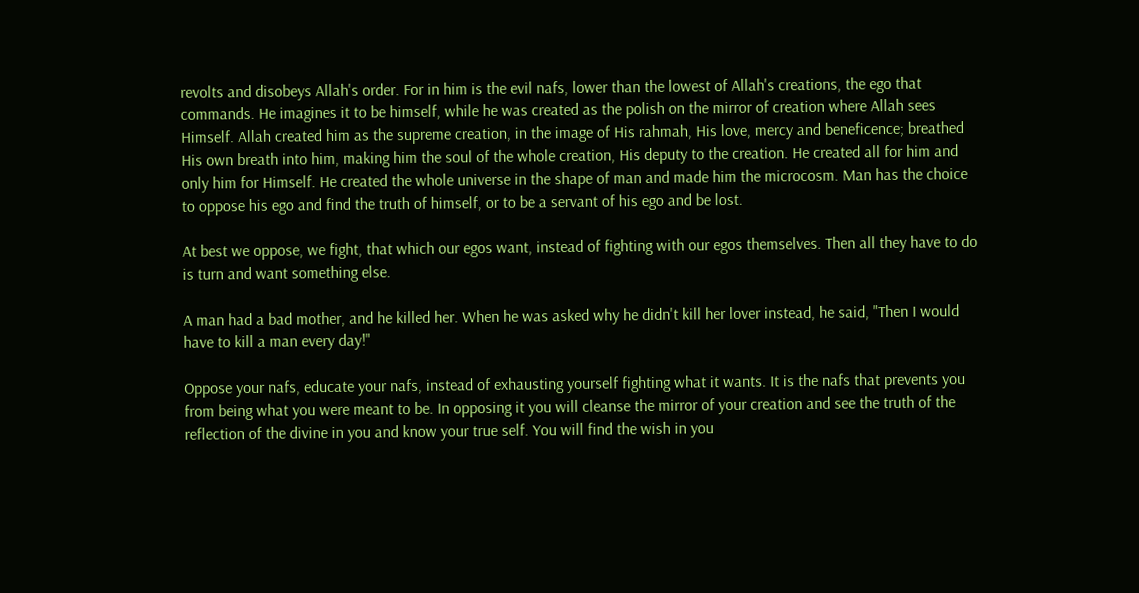revolts and disobeys Allah's order. For in him is the evil nafs, lower than the lowest of Allah's creations, the ego that commands. He imagines it to be himself, while he was created as the polish on the mirror of creation where Allah sees Himself. Allah created him as the supreme creation, in the image of His rahmah, His love, mercy and beneficence; breathed His own breath into him, making him the soul of the whole creation, His deputy to the creation. He created all for him and only him for Himself. He created the whole universe in the shape of man and made him the microcosm. Man has the choice to oppose his ego and find the truth of himself, or to be a servant of his ego and be lost.

At best we oppose, we fight, that which our egos want, instead of fighting with our egos themselves. Then all they have to do is turn and want something else.

A man had a bad mother, and he killed her. When he was asked why he didn't kill her lover instead, he said, "Then I would have to kill a man every day!"

Oppose your nafs, educate your nafs, instead of exhausting yourself fighting what it wants. It is the nafs that prevents you from being what you were meant to be. In opposing it you will cleanse the mirror of your creation and see the truth of the reflection of the divine in you and know your true self. You will find the wish in you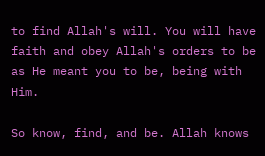to find Allah's will. You will have faith and obey Allah's orders to be as He meant you to be, being with Him.

So know, find, and be. Allah knows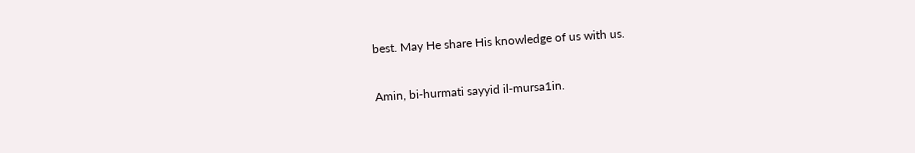best. May He share His knowledge of us with us.

Amin, bi‑hurmati sayyid il‑mursa1in.